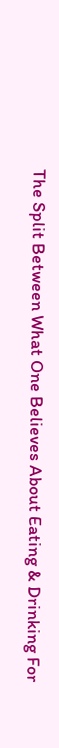The Split Between What One Believes About Eating & Drinking For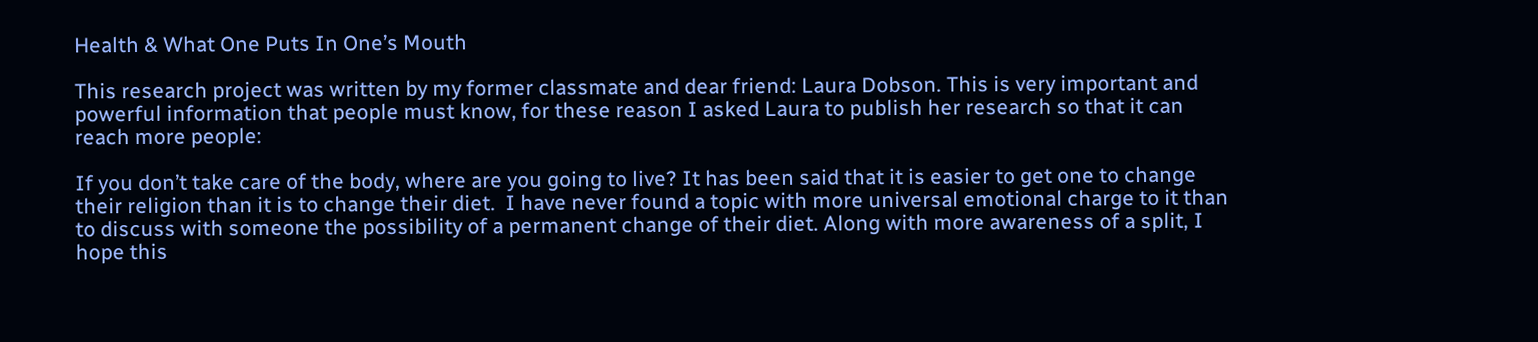Health & What One Puts In One’s Mouth

This research project was written by my former classmate and dear friend: Laura Dobson. This is very important and powerful information that people must know, for these reason I asked Laura to publish her research so that it can reach more people:

If you don’t take care of the body, where are you going to live? It has been said that it is easier to get one to change their religion than it is to change their diet.  I have never found a topic with more universal emotional charge to it than to discuss with someone the possibility of a permanent change of their diet. Along with more awareness of a split, I hope this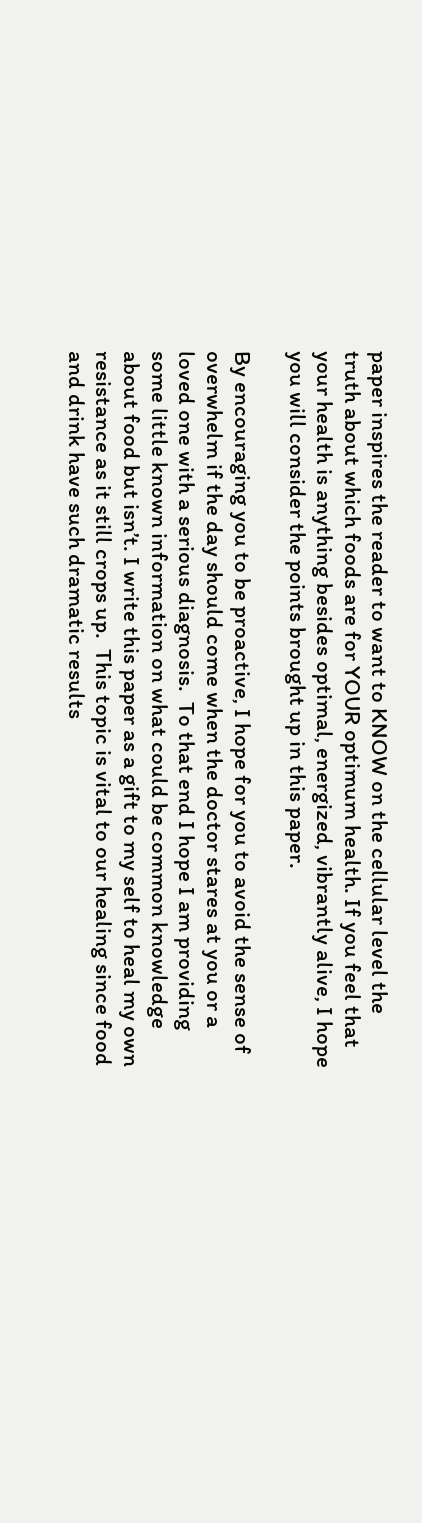paper inspires the reader to want to KNOW on the cellular level the truth about which foods are for YOUR optimum health. If you feel that your health is anything besides optimal, energized, vibrantly alive, I hope you will consider the points brought up in this paper.

By encouraging you to be proactive, I hope for you to avoid the sense of overwhelm if the day should come when the doctor stares at you or a loved one with a serious diagnosis.  To that end I hope I am providing some little known information on what could be common knowledge about food but isn’t. I write this paper as a gift to my self to heal my own resistance as it still crops up.  This topic is vital to our healing since food and drink have such dramatic results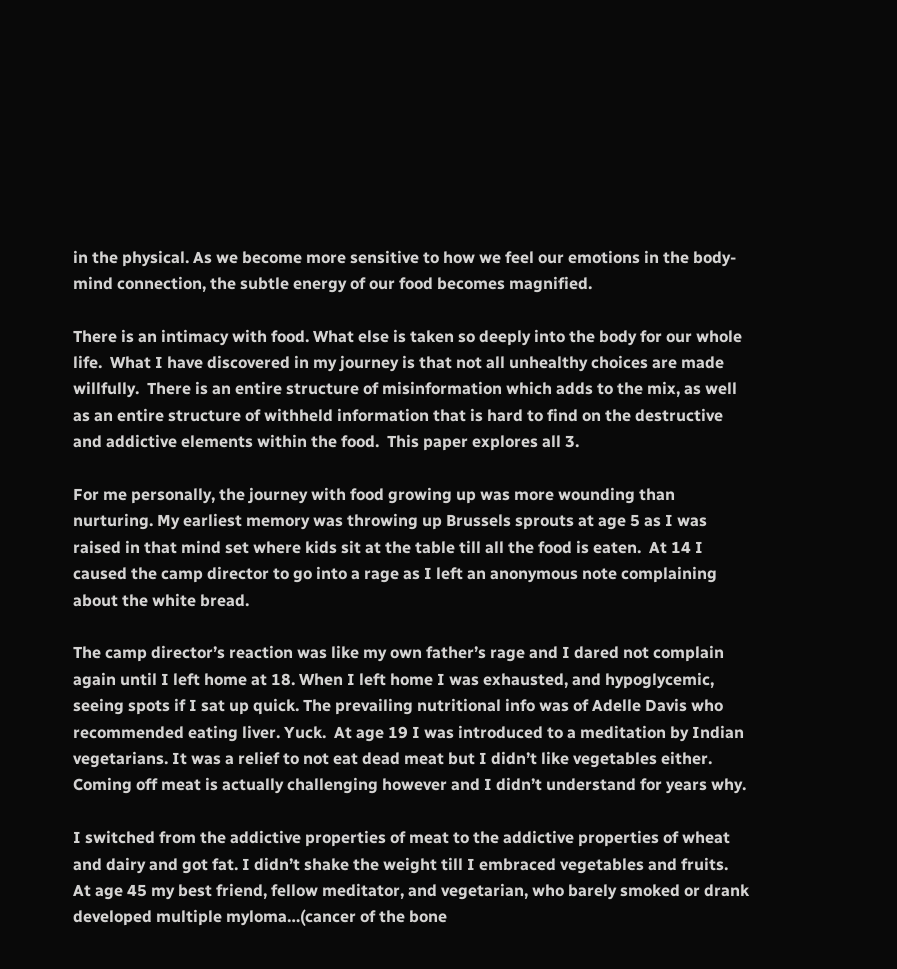in the physical. As we become more sensitive to how we feel our emotions in the body-mind connection, the subtle energy of our food becomes magnified.

There is an intimacy with food. What else is taken so deeply into the body for our whole life.  What I have discovered in my journey is that not all unhealthy choices are made willfully.  There is an entire structure of misinformation which adds to the mix, as well as an entire structure of withheld information that is hard to find on the destructive and addictive elements within the food.  This paper explores all 3.

For me personally, the journey with food growing up was more wounding than nurturing. My earliest memory was throwing up Brussels sprouts at age 5 as I was raised in that mind set where kids sit at the table till all the food is eaten.  At 14 I caused the camp director to go into a rage as I left an anonymous note complaining about the white bread.

The camp director’s reaction was like my own father’s rage and I dared not complain again until I left home at 18. When I left home I was exhausted, and hypoglycemic, seeing spots if I sat up quick. The prevailing nutritional info was of Adelle Davis who recommended eating liver. Yuck.  At age 19 I was introduced to a meditation by Indian vegetarians. It was a relief to not eat dead meat but I didn’t like vegetables either. Coming off meat is actually challenging however and I didn’t understand for years why.

I switched from the addictive properties of meat to the addictive properties of wheat and dairy and got fat. I didn’t shake the weight till I embraced vegetables and fruits.   At age 45 my best friend, fellow meditator, and vegetarian, who barely smoked or drank developed multiple myloma…(cancer of the bone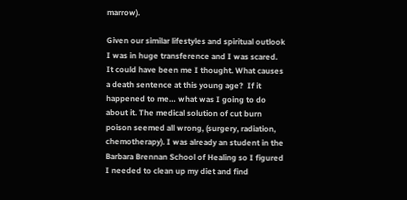marrow).

Given our similar lifestyles and spiritual outlook I was in huge transference and I was scared. It could have been me I thought. What causes a death sentence at this young age?  If it happened to me… what was I going to do about it. The medical solution of cut burn poison seemed all wrong, (surgery, radiation, chemotherapy). I was already an student in the Barbara Brennan School of Healing so I figured I needed to clean up my diet and find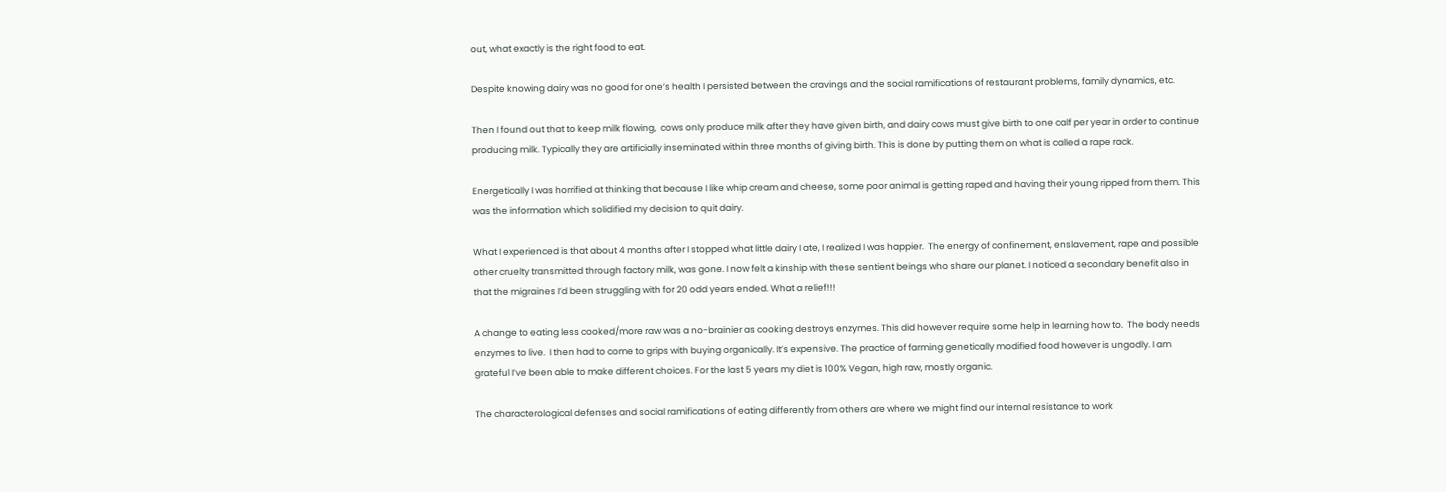out, what exactly is the right food to eat.

Despite knowing dairy was no good for one’s health I persisted between the cravings and the social ramifications of restaurant problems, family dynamics, etc.

Then I found out that to keep milk flowing,  cows only produce milk after they have given birth, and dairy cows must give birth to one calf per year in order to continue producing milk. Typically they are artificially inseminated within three months of giving birth. This is done by putting them on what is called a rape rack.

Energetically I was horrified at thinking that because I like whip cream and cheese, some poor animal is getting raped and having their young ripped from them. This was the information which solidified my decision to quit dairy.

What I experienced is that about 4 months after I stopped what little dairy I ate, I realized I was happier.  The energy of confinement, enslavement, rape and possible other cruelty transmitted through factory milk, was gone. I now felt a kinship with these sentient beings who share our planet. I noticed a secondary benefit also in that the migraines I’d been struggling with for 20 odd years ended. What a relief!!!

A change to eating less cooked/more raw was a no-brainier as cooking destroys enzymes. This did however require some help in learning how to.  The body needs enzymes to live.  I then had to come to grips with buying organically. It’s expensive. The practice of farming genetically modified food however is ungodly. I am grateful I’ve been able to make different choices. For the last 5 years my diet is 100% Vegan, high raw, mostly organic.

The characterological defenses and social ramifications of eating differently from others are where we might find our internal resistance to work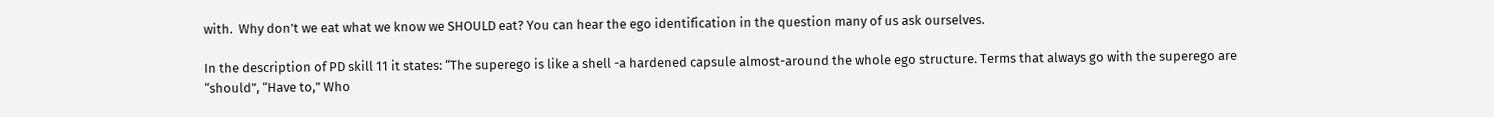with.  Why don’t we eat what we know we SHOULD eat? You can hear the ego identification in the question many of us ask ourselves.

In the description of PD skill 11 it states: “The superego is like a shell -a hardened capsule almost-around the whole ego structure. Terms that always go with the superego are “should”, “Have to,” Who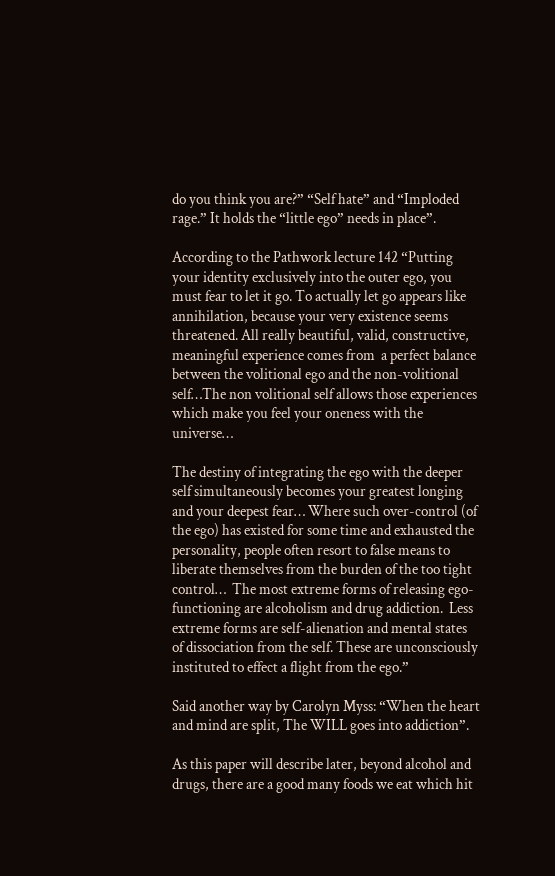do you think you are?” “Self hate” and “Imploded rage.” It holds the “little ego” needs in place”.

According to the Pathwork lecture 142 “Putting your identity exclusively into the outer ego, you must fear to let it go. To actually let go appears like annihilation, because your very existence seems threatened. All really beautiful, valid, constructive, meaningful experience comes from  a perfect balance between the volitional ego and the non-volitional self…The non volitional self allows those experiences which make you feel your oneness with the universe…

The destiny of integrating the ego with the deeper self simultaneously becomes your greatest longing and your deepest fear… Where such over-control (of the ego) has existed for some time and exhausted the personality, people often resort to false means to liberate themselves from the burden of the too tight control…  The most extreme forms of releasing ego-functioning are alcoholism and drug addiction.  Less extreme forms are self-alienation and mental states of dissociation from the self. These are unconsciously instituted to effect a flight from the ego.”

Said another way by Carolyn Myss: “When the heart and mind are split, The WILL goes into addiction”.

As this paper will describe later, beyond alcohol and drugs, there are a good many foods we eat which hit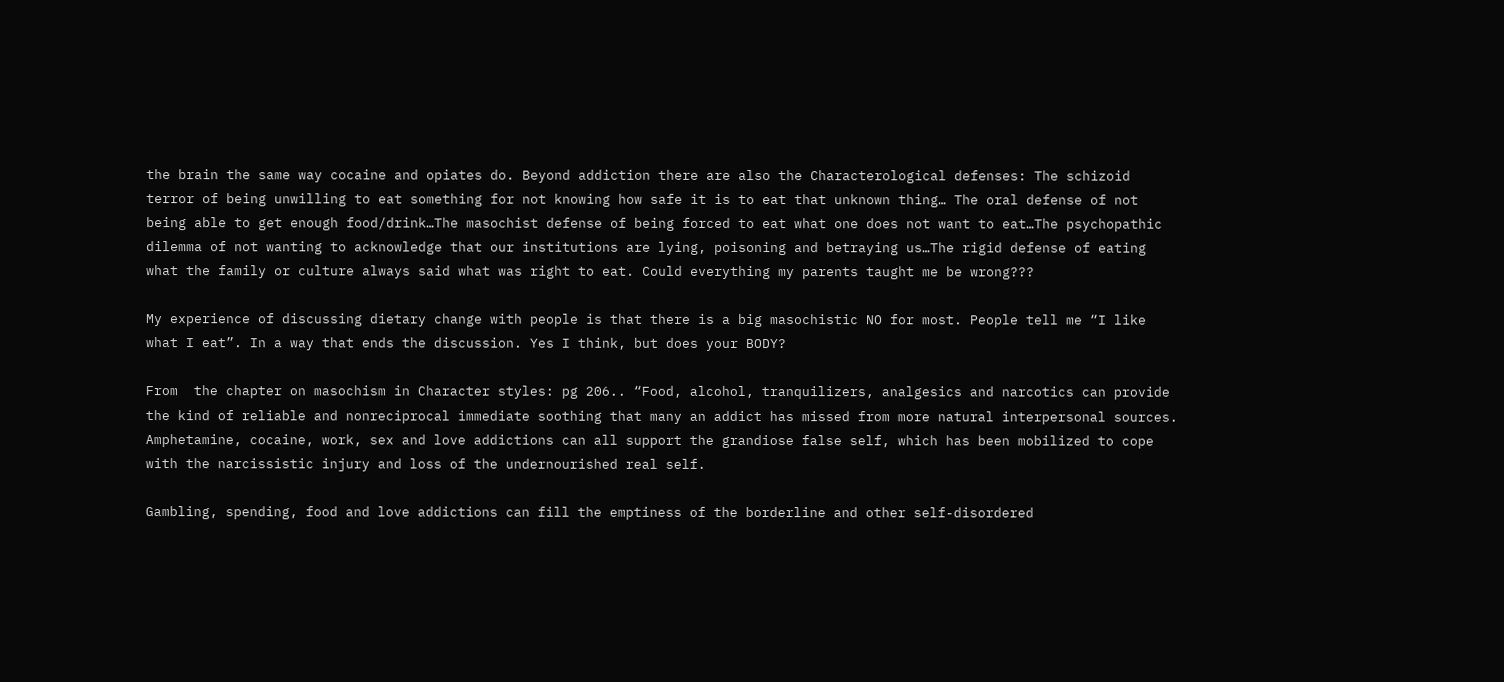the brain the same way cocaine and opiates do. Beyond addiction there are also the Characterological defenses: The schizoid terror of being unwilling to eat something for not knowing how safe it is to eat that unknown thing… The oral defense of not being able to get enough food/drink…The masochist defense of being forced to eat what one does not want to eat…The psychopathic dilemma of not wanting to acknowledge that our institutions are lying, poisoning and betraying us…The rigid defense of eating what the family or culture always said what was right to eat. Could everything my parents taught me be wrong???

My experience of discussing dietary change with people is that there is a big masochistic NO for most. People tell me “I like what I eat”. In a way that ends the discussion. Yes I think, but does your BODY?

From  the chapter on masochism in Character styles: pg 206.. “Food, alcohol, tranquilizers, analgesics and narcotics can provide the kind of reliable and nonreciprocal immediate soothing that many an addict has missed from more natural interpersonal sources.  Amphetamine, cocaine, work, sex and love addictions can all support the grandiose false self, which has been mobilized to cope with the narcissistic injury and loss of the undernourished real self.

Gambling, spending, food and love addictions can fill the emptiness of the borderline and other self-disordered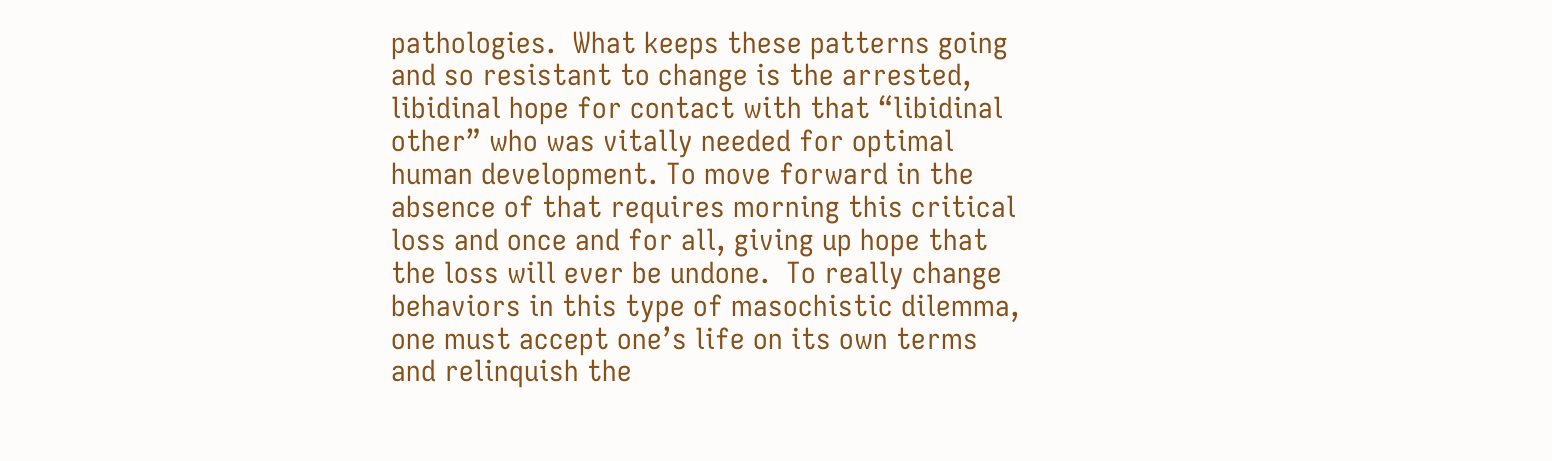pathologies.  What keeps these patterns going and so resistant to change is the arrested, libidinal hope for contact with that “libidinal other” who was vitally needed for optimal human development. To move forward in the absence of that requires morning this critical loss and once and for all, giving up hope that the loss will ever be undone.  To really change behaviors in this type of masochistic dilemma, one must accept one’s life on its own terms and relinquish the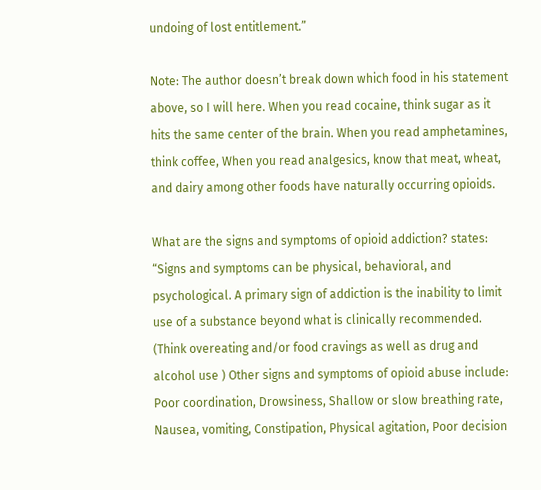undoing of lost entitlement.”

Note: The author doesn’t break down which food in his statement above, so I will here. When you read cocaine, think sugar as it hits the same center of the brain. When you read amphetamines, think coffee, When you read analgesics, know that meat, wheat, and dairy among other foods have naturally occurring opioids.

What are the signs and symptoms of opioid addiction? states: “Signs and symptoms can be physical, behavioral, and psychological. A primary sign of addiction is the inability to limit use of a substance beyond what is clinically recommended. (Think overeating and/or food cravings as well as drug and alcohol use ) Other signs and symptoms of opioid abuse include: Poor coordination, Drowsiness, Shallow or slow breathing rate, Nausea, vomiting, Constipation, Physical agitation, Poor decision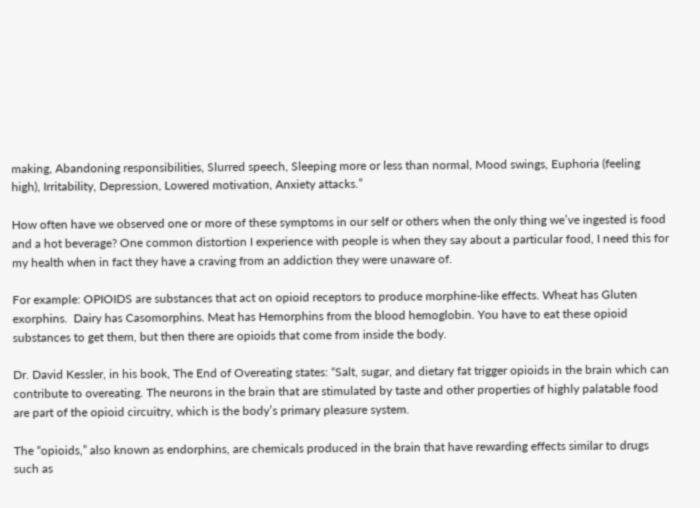making, Abandoning responsibilities, Slurred speech, Sleeping more or less than normal, Mood swings, Euphoria (feeling high), Irritability, Depression, Lowered motivation, Anxiety attacks.”

How often have we observed one or more of these symptoms in our self or others when the only thing we’ve ingested is food and a hot beverage? One common distortion I experience with people is when they say about a particular food, I need this for my health when in fact they have a craving from an addiction they were unaware of.

For example: OPIOIDS are substances that act on opioid receptors to produce morphine-like effects. Wheat has Gluten exorphins.  Dairy has Casomorphins. Meat has Hemorphins from the blood hemoglobin. You have to eat these opioid substances to get them, but then there are opioids that come from inside the body.

Dr. David Kessler, in his book, The End of Overeating states: “Salt, sugar, and dietary fat trigger opioids in the brain which can contribute to overeating. The neurons in the brain that are stimulated by taste and other properties of highly palatable food are part of the opioid circuitry, which is the body’s primary pleasure system.

The “opioids,” also known as endorphins, are chemicals produced in the brain that have rewarding effects similar to drugs such as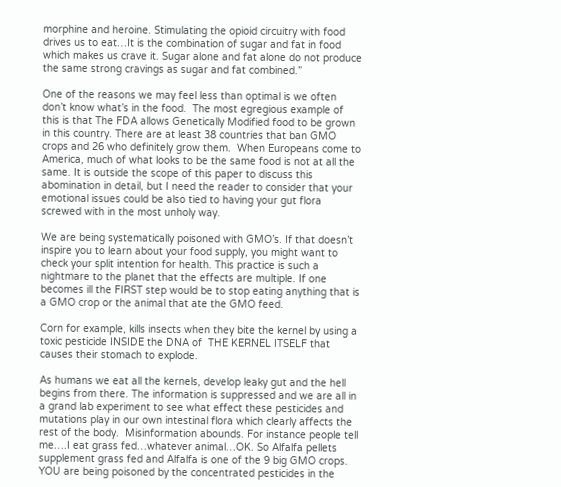morphine and heroine. Stimulating the opioid circuitry with food drives us to eat…It is the combination of sugar and fat in food which makes us crave it. Sugar alone and fat alone do not produce the same strong cravings as sugar and fat combined.”

One of the reasons we may feel less than optimal is we often don’t know what’s in the food.  The most egregious example of this is that The FDA allows Genetically Modified food to be grown in this country. There are at least 38 countries that ban GMO crops and 26 who definitely grow them.  When Europeans come to America, much of what looks to be the same food is not at all the same. It is outside the scope of this paper to discuss this abomination in detail, but I need the reader to consider that your emotional issues could be also tied to having your gut flora screwed with in the most unholy way.

We are being systematically poisoned with GMO’s. If that doesn’t inspire you to learn about your food supply, you might want to check your split intention for health. This practice is such a nightmare to the planet that the effects are multiple. If one becomes ill the FIRST step would be to stop eating anything that is a GMO crop or the animal that ate the GMO feed.

Corn for example, kills insects when they bite the kernel by using a toxic pesticide INSIDE the DNA of  THE KERNEL ITSELF that causes their stomach to explode.

As humans we eat all the kernels, develop leaky gut and the hell begins from there. The information is suppressed and we are all in a grand lab experiment to see what effect these pesticides and mutations play in our own intestinal flora which clearly affects the rest of the body.  Misinformation abounds. For instance people tell me….I eat grass fed…whatever animal…OK. So Alfalfa pellets supplement grass fed and Alfalfa is one of the 9 big GMO crops. YOU are being poisoned by the concentrated pesticides in the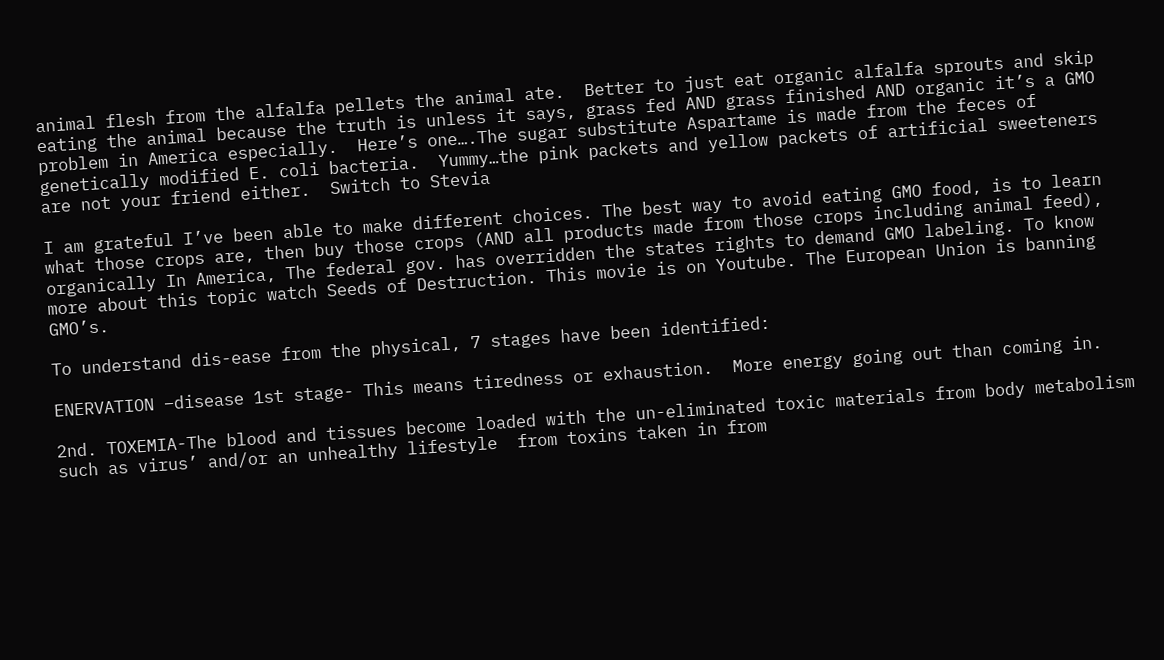animal flesh from the alfalfa pellets the animal ate.  Better to just eat organic alfalfa sprouts and skip eating the animal because the truth is unless it says, grass fed AND grass finished AND organic it’s a GMO problem in America especially.  Here’s one….The sugar substitute Aspartame is made from the feces of genetically modified E. coli bacteria.  Yummy…the pink packets and yellow packets of artificial sweeteners are not your friend either.  Switch to Stevia

I am grateful I’ve been able to make different choices. The best way to avoid eating GMO food, is to learn what those crops are, then buy those crops (AND all products made from those crops including animal feed), organically In America, The federal gov. has overridden the states rights to demand GMO labeling. To know more about this topic watch Seeds of Destruction. This movie is on Youtube. The European Union is banning GMO’s.

To understand dis-ease from the physical, 7 stages have been identified:

ENERVATION –disease 1st stage- This means tiredness or exhaustion.  More energy going out than coming in.

2nd. TOXEMIA-The blood and tissues become loaded with the un-eliminated toxic materials from body metabolism such as virus’ and/or an unhealthy lifestyle  from toxins taken in from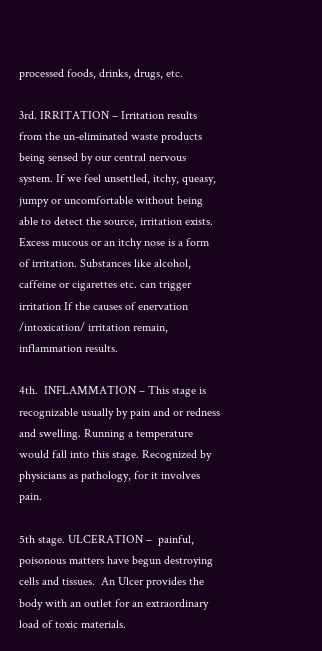processed foods, drinks, drugs, etc.

3rd. IRRITATION – Irritation results from the un-eliminated waste products being sensed by our central nervous system. If we feel unsettled, itchy, queasy, jumpy or uncomfortable without being able to detect the source, irritation exists. Excess mucous or an itchy nose is a form of irritation. Substances like alcohol, caffeine or cigarettes etc. can trigger irritation If the causes of enervation /intoxication/ irritation remain, inflammation results.

4th.  INFLAMMATION – This stage is recognizable usually by pain and or redness and swelling. Running a temperature would fall into this stage. Recognized by physicians as pathology, for it involves pain.

5th stage. ULCERATION –  painful, poisonous matters have begun destroying cells and tissues.  An Ulcer provides the body with an outlet for an extraordinary load of toxic materials.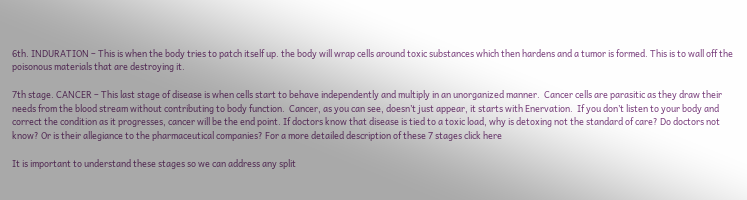6th. INDURATION – This is when the body tries to patch itself up. the body will wrap cells around toxic substances which then hardens and a tumor is formed. This is to wall off the poisonous materials that are destroying it.

7th stage. CANCER – This last stage of disease is when cells start to behave independently and multiply in an unorganized manner.  Cancer cells are parasitic as they draw their needs from the blood stream without contributing to body function.  Cancer, as you can see, doesn’t just appear, it starts with Enervation.  If you don’t listen to your body and correct the condition as it progresses, cancer will be the end point. If doctors know that disease is tied to a toxic load, why is detoxing not the standard of care? Do doctors not know? Or is their allegiance to the pharmaceutical companies? For a more detailed description of these 7 stages click here

It is important to understand these stages so we can address any split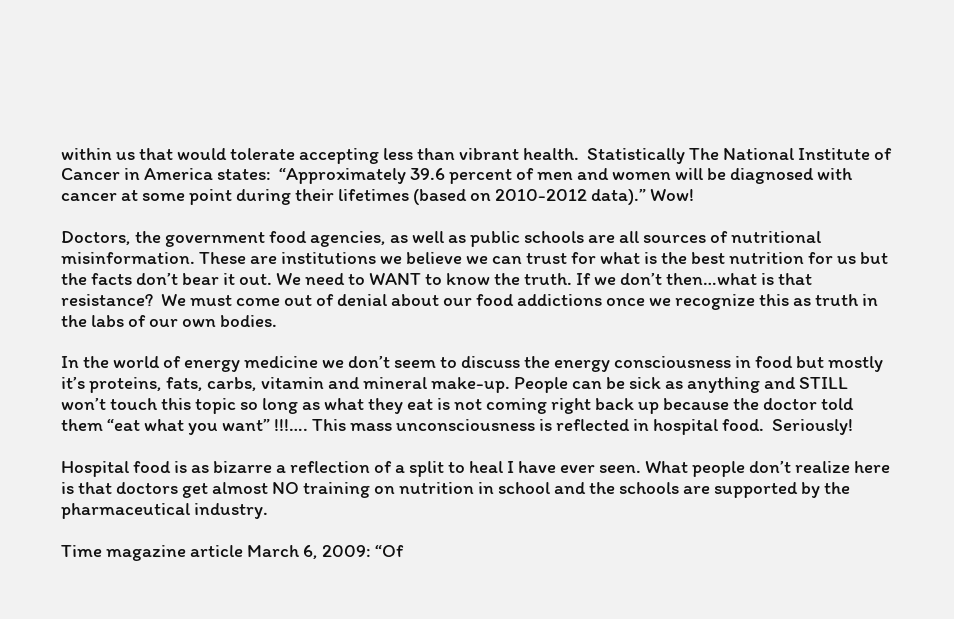within us that would tolerate accepting less than vibrant health.  Statistically The National Institute of Cancer in America states:  “Approximately 39.6 percent of men and women will be diagnosed with cancer at some point during their lifetimes (based on 2010-2012 data).” Wow!

Doctors, the government food agencies, as well as public schools are all sources of nutritional misinformation. These are institutions we believe we can trust for what is the best nutrition for us but the facts don’t bear it out. We need to WANT to know the truth. If we don’t then…what is that resistance?  We must come out of denial about our food addictions once we recognize this as truth in the labs of our own bodies.

In the world of energy medicine we don’t seem to discuss the energy consciousness in food but mostly it’s proteins, fats, carbs, vitamin and mineral make-up. People can be sick as anything and STILL won’t touch this topic so long as what they eat is not coming right back up because the doctor told them “eat what you want” !!!…. This mass unconsciousness is reflected in hospital food.  Seriously!

Hospital food is as bizarre a reflection of a split to heal I have ever seen. What people don’t realize here is that doctors get almost NO training on nutrition in school and the schools are supported by the pharmaceutical industry.

Time magazine article March 6, 2009: “Of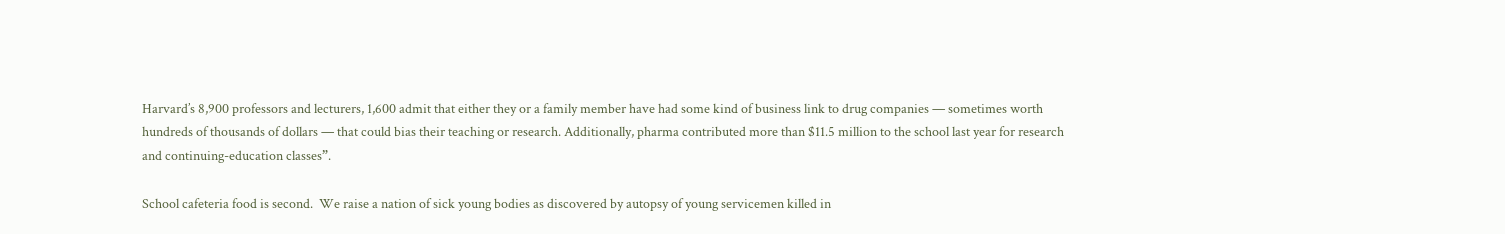Harvard’s 8,900 professors and lecturers, 1,600 admit that either they or a family member have had some kind of business link to drug companies — sometimes worth hundreds of thousands of dollars — that could bias their teaching or research. Additionally, pharma contributed more than $11.5 million to the school last year for research and continuing-education classes”.

School cafeteria food is second.  We raise a nation of sick young bodies as discovered by autopsy of young servicemen killed in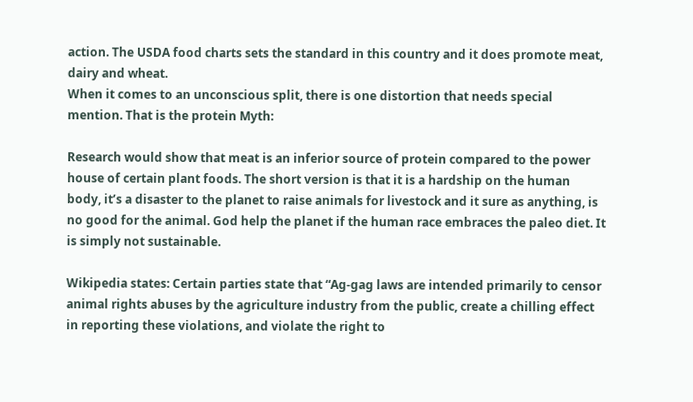action. The USDA food charts sets the standard in this country and it does promote meat, dairy and wheat.
When it comes to an unconscious split, there is one distortion that needs special mention. That is the protein Myth:

Research would show that meat is an inferior source of protein compared to the power house of certain plant foods. The short version is that it is a hardship on the human body, it’s a disaster to the planet to raise animals for livestock and it sure as anything, is no good for the animal. God help the planet if the human race embraces the paleo diet. It is simply not sustainable.

Wikipedia states: Certain parties state that “Ag-gag laws are intended primarily to censor animal rights abuses by the agriculture industry from the public, create a chilling effect in reporting these violations, and violate the right to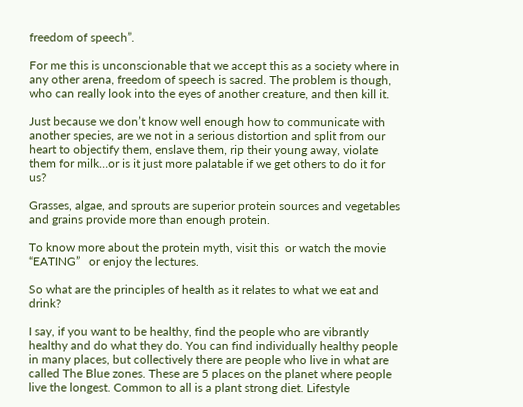freedom of speech”.

For me this is unconscionable that we accept this as a society where in any other arena, freedom of speech is sacred. The problem is though, who can really look into the eyes of another creature, and then kill it.

Just because we don’t know well enough how to communicate with another species, are we not in a serious distortion and split from our heart to objectify them, enslave them, rip their young away, violate them for milk…or is it just more palatable if we get others to do it for us?

Grasses, algae, and sprouts are superior protein sources and vegetables and grains provide more than enough protein.

To know more about the protein myth, visit this  or watch the movie “EATING”   or enjoy the lectures.

So what are the principles of health as it relates to what we eat and drink?

I say, if you want to be healthy, find the people who are vibrantly healthy and do what they do. You can find individually healthy people in many places, but collectively there are people who live in what are called The Blue zones. These are 5 places on the planet where people live the longest. Common to all is a plant strong diet. Lifestyle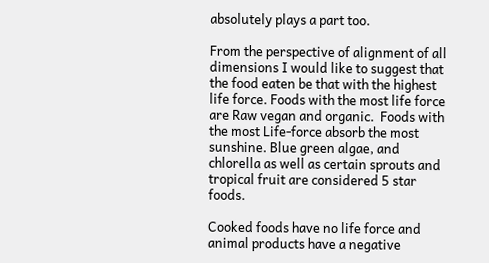absolutely plays a part too.

From the perspective of alignment of all dimensions I would like to suggest that the food eaten be that with the highest life force. Foods with the most life force are Raw vegan and organic.  Foods with the most Life-force absorb the most sunshine. Blue green algae, and chlorella as well as certain sprouts and tropical fruit are considered 5 star foods.

Cooked foods have no life force and animal products have a negative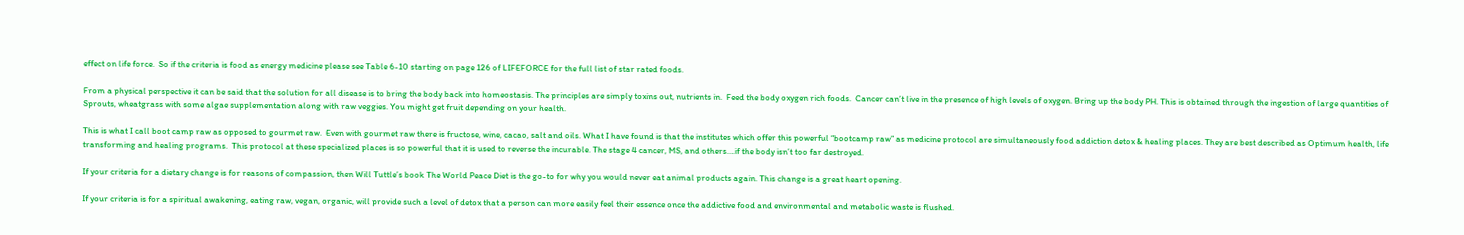effect on life force.  So if the criteria is food as energy medicine please see Table 6-10 starting on page 126 of LIFEFORCE for the full list of star rated foods.

From a physical perspective it can be said that the solution for all disease is to bring the body back into homeostasis. The principles are simply toxins out, nutrients in.  Feed the body oxygen rich foods.  Cancer can’t live in the presence of high levels of oxygen. Bring up the body PH. This is obtained through the ingestion of large quantities of Sprouts, wheatgrass with some algae supplementation along with raw veggies. You might get fruit depending on your health.

This is what I call boot camp raw as opposed to gourmet raw.  Even with gourmet raw there is fructose, wine, cacao, salt and oils. What I have found is that the institutes which offer this powerful “bootcamp raw” as medicine protocol are simultaneously food addiction detox & healing places. They are best described as Optimum health, life transforming and healing programs.  This protocol at these specialized places is so powerful that it is used to reverse the incurable. The stage 4 cancer, MS, and others….if the body isn’t too far destroyed.

If your criteria for a dietary change is for reasons of compassion, then Will Tuttle’s book The World Peace Diet is the go-to for why you would never eat animal products again. This change is a great heart opening.

If your criteria is for a spiritual awakening, eating raw, vegan, organic, will provide such a level of detox that a person can more easily feel their essence once the addictive food and environmental and metabolic waste is flushed.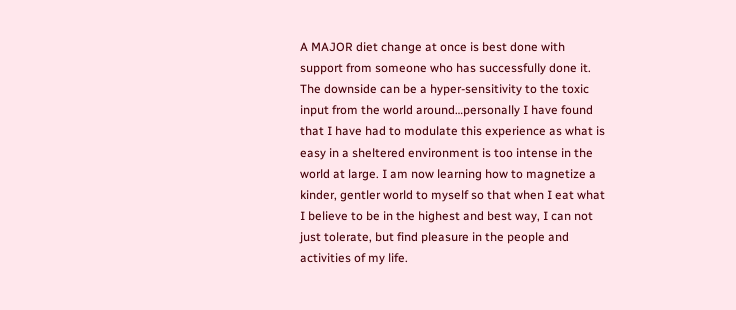A MAJOR diet change at once is best done with support from someone who has successfully done it.  The downside can be a hyper-sensitivity to the toxic input from the world around…personally I have found that I have had to modulate this experience as what is easy in a sheltered environment is too intense in the world at large. I am now learning how to magnetize a kinder, gentler world to myself so that when I eat what I believe to be in the highest and best way, I can not just tolerate, but find pleasure in the people and activities of my life.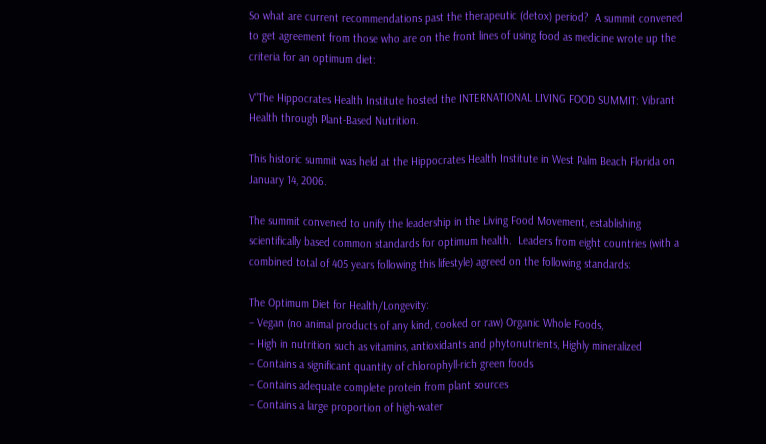So what are current recommendations past the therapeutic (detox) period?  A summit convened to get agreement from those who are on the front lines of using food as medicine wrote up the criteria for an optimum diet:

V“The Hippocrates Health Institute hosted the INTERNATIONAL LIVING FOOD SUMMIT: Vibrant Health through Plant-Based Nutrition.

This historic summit was held at the Hippocrates Health Institute in West Palm Beach Florida on January 14, 2006.

The summit convened to unify the leadership in the Living Food Movement, establishing scientifically based common standards for optimum health.  Leaders from eight countries (with a combined total of 405 years following this lifestyle) agreed on the following standards:

The Optimum Diet for Health/Longevity:
– Vegan (no animal products of any kind, cooked or raw) Organic Whole Foods,
– High in nutrition such as vitamins, antioxidants and phytonutrients, Highly mineralized
– Contains a significant quantity of chlorophyll-rich green foods
– Contains adequate complete protein from plant sources
– Contains a large proportion of high-water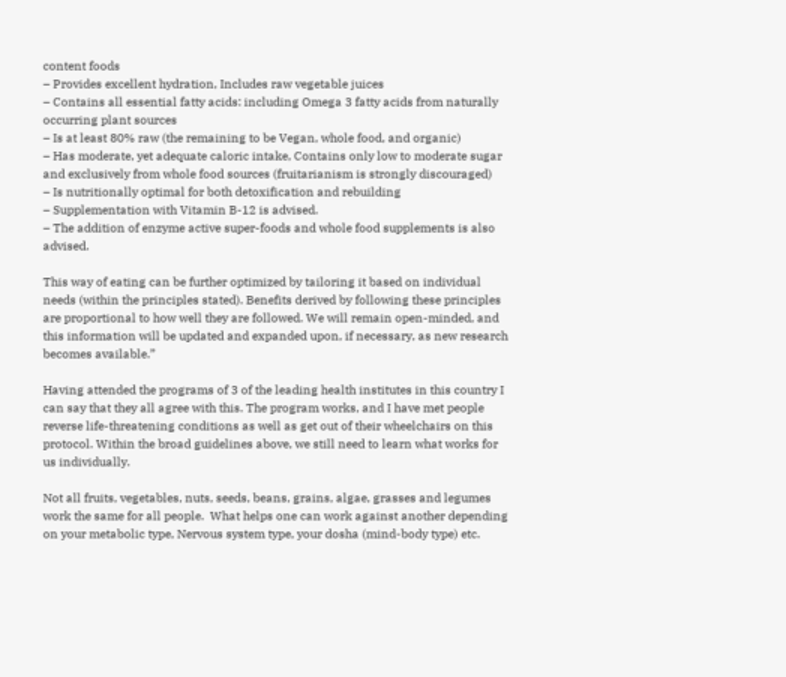content foods
– Provides excellent hydration, Includes raw vegetable juices
– Contains all essential fatty acids: including Omega 3 fatty acids from naturally occurring plant sources
– Is at least 80% raw (the remaining to be Vegan, whole food, and organic)
– Has moderate, yet adequate caloric intake, Contains only low to moderate sugar and exclusively from whole food sources (fruitarianism is strongly discouraged)
– Is nutritionally optimal for both detoxification and rebuilding
– Supplementation with Vitamin B-12 is advised.
– The addition of enzyme active super-foods and whole food supplements is also advised.

This way of eating can be further optimized by tailoring it based on individual needs (within the principles stated). Benefits derived by following these principles are proportional to how well they are followed. We will remain open-minded, and this information will be updated and expanded upon, if necessary, as new research becomes available.”

Having attended the programs of 3 of the leading health institutes in this country I can say that they all agree with this. The program works, and I have met people reverse life-threatening conditions as well as get out of their wheelchairs on this protocol. Within the broad guidelines above, we still need to learn what works for us individually.

Not all fruits, vegetables, nuts, seeds, beans, grains, algae, grasses and legumes work the same for all people.  What helps one can work against another depending on your metabolic type, Nervous system type, your dosha (mind-body type) etc.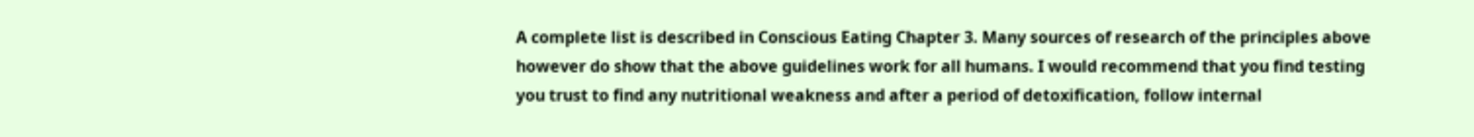A complete list is described in Conscious Eating Chapter 3. Many sources of research of the principles above however do show that the above guidelines work for all humans. I would recommend that you find testing you trust to find any nutritional weakness and after a period of detoxification, follow internal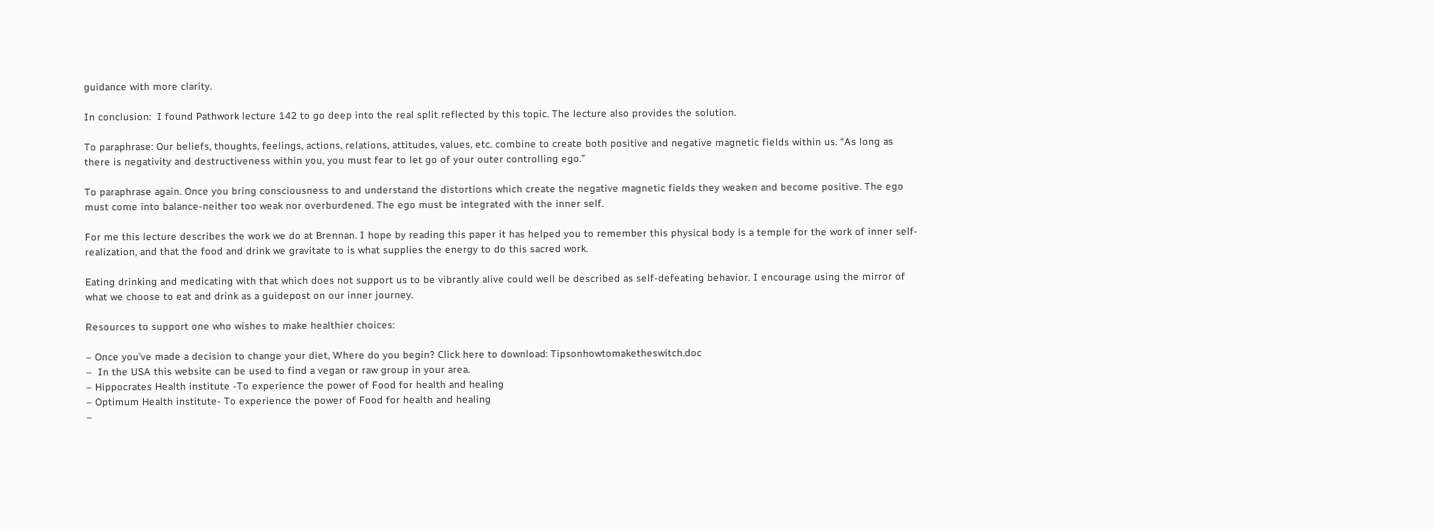guidance with more clarity.

In conclusion:  I found Pathwork lecture 142 to go deep into the real split reflected by this topic. The lecture also provides the solution.

To paraphrase: Our beliefs, thoughts, feelings, actions, relations, attitudes, values, etc. combine to create both positive and negative magnetic fields within us. “As long as there is negativity and destructiveness within you, you must fear to let go of your outer controlling ego.”

To paraphrase again. Once you bring consciousness to and understand the distortions which create the negative magnetic fields they weaken and become positive. The ego must come into balance-neither too weak nor overburdened. The ego must be integrated with the inner self.

For me this lecture describes the work we do at Brennan. I hope by reading this paper it has helped you to remember this physical body is a temple for the work of inner self-realization, and that the food and drink we gravitate to is what supplies the energy to do this sacred work.

Eating drinking and medicating with that which does not support us to be vibrantly alive could well be described as self-defeating behavior. I encourage using the mirror of what we choose to eat and drink as a guidepost on our inner journey.

Resources to support one who wishes to make healthier choices:

– Once you’ve made a decision to change your diet, Where do you begin? Click here to download: Tipsonhowtomaketheswitch.doc
–  In the USA this website can be used to find a vegan or raw group in your area.
– Hippocrates Health institute -To experience the power of Food for health and healing
– Optimum Health institute- To experience the power of Food for health and healing
–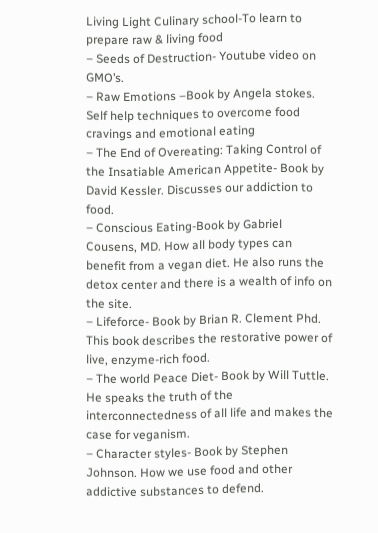Living Light Culinary school-To learn to prepare raw & living food
– Seeds of Destruction- Youtube video on GMO’s.
– Raw Emotions –Book by Angela stokes. Self help techniques to overcome food cravings and emotional eating
– The End of Overeating: Taking Control of the Insatiable American Appetite- Book by David Kessler. Discusses our addiction to food.
– Conscious Eating-Book by Gabriel Cousens, MD. How all body types can benefit from a vegan diet. He also runs the detox center and there is a wealth of info on the site.
– Lifeforce- Book by Brian R. Clement Phd. This book describes the restorative power of live, enzyme-rich food.
– The world Peace Diet- Book by Will Tuttle. He speaks the truth of the interconnectedness of all life and makes the case for veganism.
– Character styles- Book by Stephen Johnson. How we use food and other addictive substances to defend.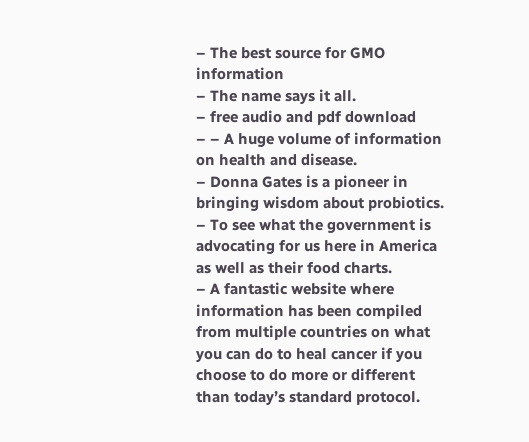– The best source for GMO information
– The name says it all.
– free audio and pdf download
– – A huge volume of information on health and disease.
– Donna Gates is a pioneer in bringing wisdom about probiotics.
– To see what the government is advocating for us here in America as well as their food charts.
– A fantastic website where information has been compiled from multiple countries on what you can do to heal cancer if you choose to do more or different than today’s standard protocol.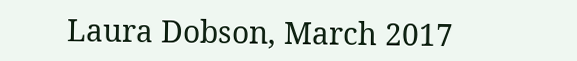Laura Dobson, March 2017